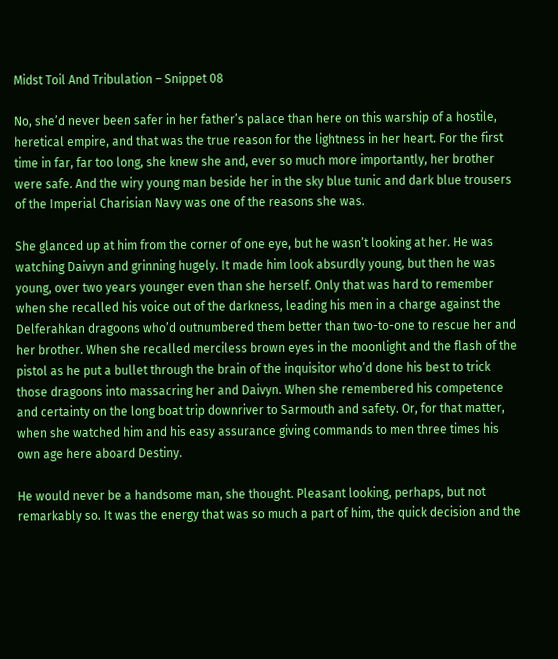Midst Toil And Tribulation – Snippet 08

No, she’d never been safer in her father’s palace than here on this warship of a hostile, heretical empire, and that was the true reason for the lightness in her heart. For the first time in far, far too long, she knew she and, ever so much more importantly, her brother were safe. And the wiry young man beside her in the sky blue tunic and dark blue trousers of the Imperial Charisian Navy was one of the reasons she was.

She glanced up at him from the corner of one eye, but he wasn’t looking at her. He was watching Daivyn and grinning hugely. It made him look absurdly young, but then he was young, over two years younger even than she herself. Only that was hard to remember when she recalled his voice out of the darkness, leading his men in a charge against the Delferahkan dragoons who’d outnumbered them better than two-to-one to rescue her and her brother. When she recalled merciless brown eyes in the moonlight and the flash of the pistol as he put a bullet through the brain of the inquisitor who’d done his best to trick those dragoons into massacring her and Daivyn. When she remembered his competence and certainty on the long boat trip downriver to Sarmouth and safety. Or, for that matter, when she watched him and his easy assurance giving commands to men three times his own age here aboard Destiny.

He would never be a handsome man, she thought. Pleasant looking, perhaps, but not remarkably so. It was the energy that was so much a part of him, the quick decision and the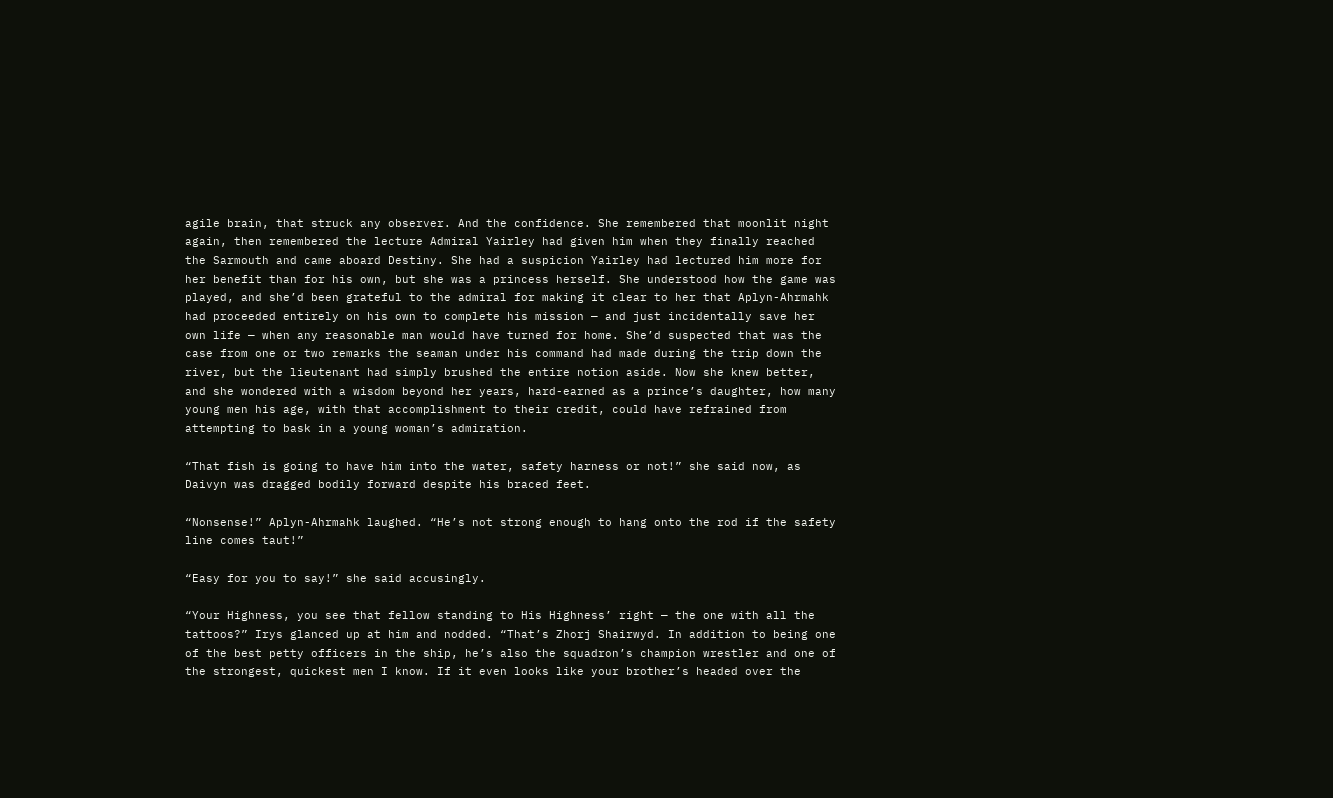agile brain, that struck any observer. And the confidence. She remembered that moonlit night again, then remembered the lecture Admiral Yairley had given him when they finally reached the Sarmouth and came aboard Destiny. She had a suspicion Yairley had lectured him more for her benefit than for his own, but she was a princess herself. She understood how the game was played, and she’d been grateful to the admiral for making it clear to her that Aplyn-Ahrmahk had proceeded entirely on his own to complete his mission — and just incidentally save her own life — when any reasonable man would have turned for home. She’d suspected that was the case from one or two remarks the seaman under his command had made during the trip down the river, but the lieutenant had simply brushed the entire notion aside. Now she knew better, and she wondered with a wisdom beyond her years, hard-earned as a prince’s daughter, how many young men his age, with that accomplishment to their credit, could have refrained from attempting to bask in a young woman’s admiration.

“That fish is going to have him into the water, safety harness or not!” she said now, as Daivyn was dragged bodily forward despite his braced feet.

“Nonsense!” Aplyn-Ahrmahk laughed. “He’s not strong enough to hang onto the rod if the safety line comes taut!”

“Easy for you to say!” she said accusingly.

“Your Highness, you see that fellow standing to His Highness’ right — the one with all the tattoos?” Irys glanced up at him and nodded. “That’s Zhorj Shairwyd. In addition to being one of the best petty officers in the ship, he’s also the squadron’s champion wrestler and one of the strongest, quickest men I know. If it even looks like your brother’s headed over the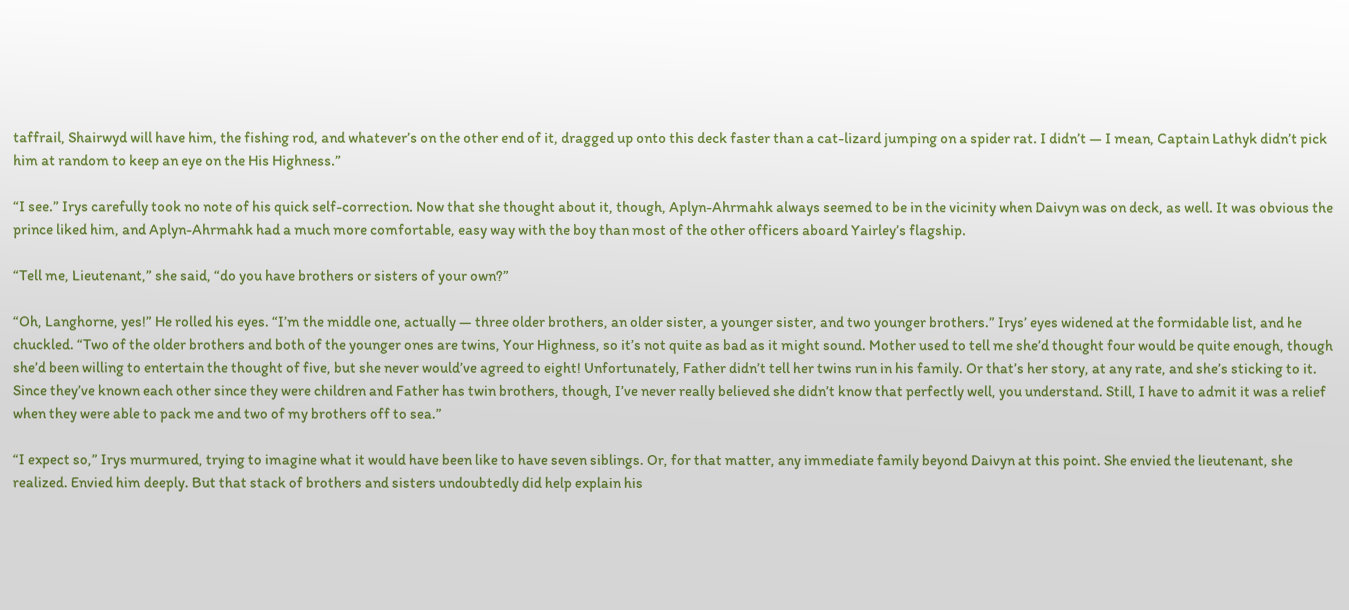taffrail, Shairwyd will have him, the fishing rod, and whatever’s on the other end of it, dragged up onto this deck faster than a cat-lizard jumping on a spider rat. I didn’t — I mean, Captain Lathyk didn’t pick him at random to keep an eye on the His Highness.”

“I see.” Irys carefully took no note of his quick self-correction. Now that she thought about it, though, Aplyn-Ahrmahk always seemed to be in the vicinity when Daivyn was on deck, as well. It was obvious the prince liked him, and Aplyn-Ahrmahk had a much more comfortable, easy way with the boy than most of the other officers aboard Yairley’s flagship.

“Tell me, Lieutenant,” she said, “do you have brothers or sisters of your own?”

“Oh, Langhorne, yes!” He rolled his eyes. “I’m the middle one, actually — three older brothers, an older sister, a younger sister, and two younger brothers.” Irys’ eyes widened at the formidable list, and he chuckled. “Two of the older brothers and both of the younger ones are twins, Your Highness, so it’s not quite as bad as it might sound. Mother used to tell me she’d thought four would be quite enough, though she’d been willing to entertain the thought of five, but she never would’ve agreed to eight! Unfortunately, Father didn’t tell her twins run in his family. Or that’s her story, at any rate, and she’s sticking to it. Since they’ve known each other since they were children and Father has twin brothers, though, I’ve never really believed she didn’t know that perfectly well, you understand. Still, I have to admit it was a relief when they were able to pack me and two of my brothers off to sea.”

“I expect so,” Irys murmured, trying to imagine what it would have been like to have seven siblings. Or, for that matter, any immediate family beyond Daivyn at this point. She envied the lieutenant, she realized. Envied him deeply. But that stack of brothers and sisters undoubtedly did help explain his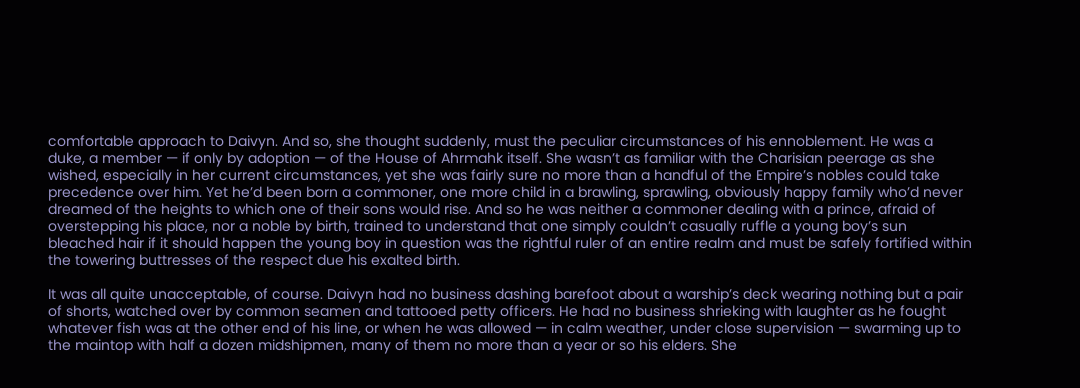comfortable approach to Daivyn. And so, she thought suddenly, must the peculiar circumstances of his ennoblement. He was a duke, a member — if only by adoption — of the House of Ahrmahk itself. She wasn’t as familiar with the Charisian peerage as she wished, especially in her current circumstances, yet she was fairly sure no more than a handful of the Empire’s nobles could take precedence over him. Yet he’d been born a commoner, one more child in a brawling, sprawling, obviously happy family who’d never dreamed of the heights to which one of their sons would rise. And so he was neither a commoner dealing with a prince, afraid of overstepping his place, nor a noble by birth, trained to understand that one simply couldn’t casually ruffle a young boy’s sun bleached hair if it should happen the young boy in question was the rightful ruler of an entire realm and must be safely fortified within the towering buttresses of the respect due his exalted birth.

It was all quite unacceptable, of course. Daivyn had no business dashing barefoot about a warship’s deck wearing nothing but a pair of shorts, watched over by common seamen and tattooed petty officers. He had no business shrieking with laughter as he fought whatever fish was at the other end of his line, or when he was allowed — in calm weather, under close supervision — swarming up to the maintop with half a dozen midshipmen, many of them no more than a year or so his elders. She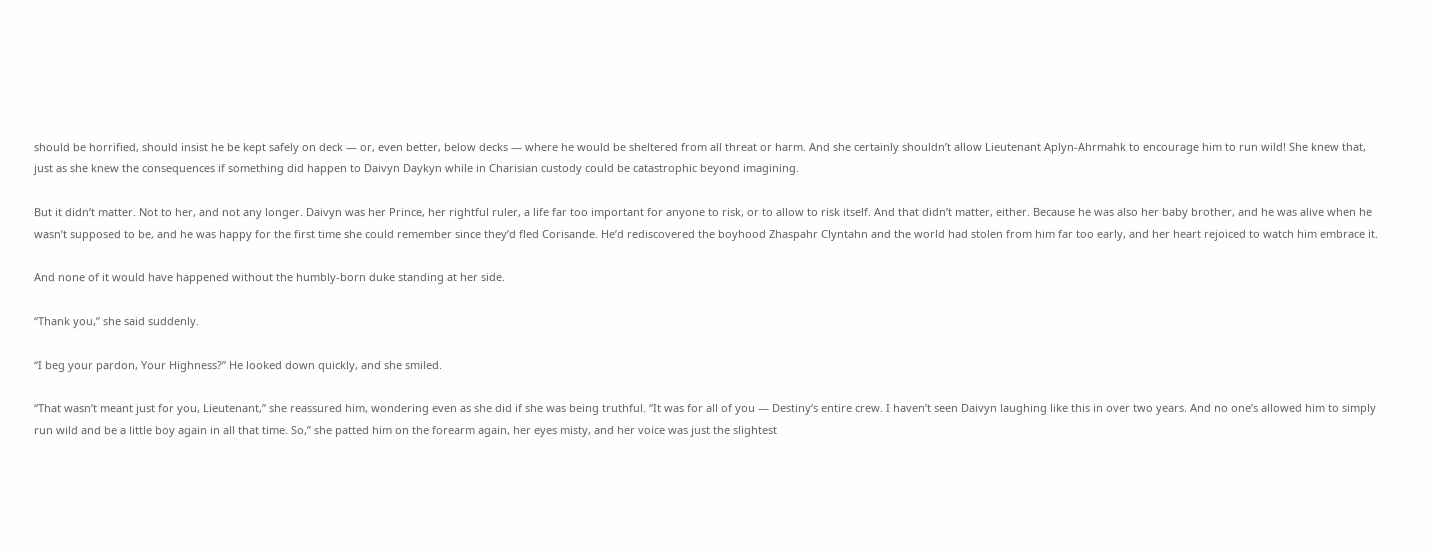should be horrified, should insist he be kept safely on deck — or, even better, below decks — where he would be sheltered from all threat or harm. And she certainly shouldn’t allow Lieutenant Aplyn-Ahrmahk to encourage him to run wild! She knew that, just as she knew the consequences if something did happen to Daivyn Daykyn while in Charisian custody could be catastrophic beyond imagining.

But it didn’t matter. Not to her, and not any longer. Daivyn was her Prince, her rightful ruler, a life far too important for anyone to risk, or to allow to risk itself. And that didn’t matter, either. Because he was also her baby brother, and he was alive when he wasn’t supposed to be, and he was happy for the first time she could remember since they’d fled Corisande. He’d rediscovered the boyhood Zhaspahr Clyntahn and the world had stolen from him far too early, and her heart rejoiced to watch him embrace it.

And none of it would have happened without the humbly-born duke standing at her side.

“Thank you,” she said suddenly.

“I beg your pardon, Your Highness?” He looked down quickly, and she smiled.

“That wasn’t meant just for you, Lieutenant,” she reassured him, wondering even as she did if she was being truthful. “It was for all of you — Destiny‘s entire crew. I haven’t seen Daivyn laughing like this in over two years. And no one’s allowed him to simply run wild and be a little boy again in all that time. So,” she patted him on the forearm again, her eyes misty, and her voice was just the slightest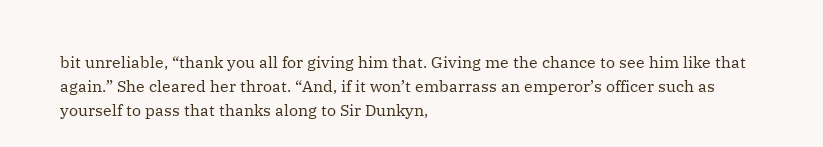bit unreliable, “thank you all for giving him that. Giving me the chance to see him like that again.” She cleared her throat. “And, if it won’t embarrass an emperor’s officer such as yourself to pass that thanks along to Sir Dunkyn,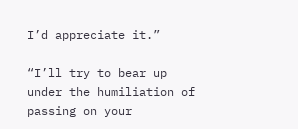I’d appreciate it.”

“I’ll try to bear up under the humiliation of passing on your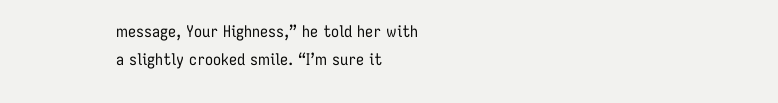message, Your Highness,” he told her with a slightly crooked smile. “I’m sure it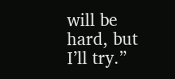will be hard, but I’ll try.”